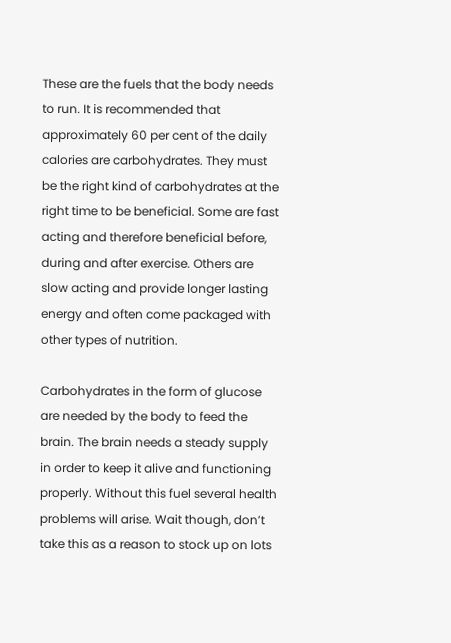These are the fuels that the body needs to run. It is recommended that approximately 60 per cent of the daily calories are carbohydrates. They must be the right kind of carbohydrates at the right time to be beneficial. Some are fast acting and therefore beneficial before, during and after exercise. Others are slow acting and provide longer lasting energy and often come packaged with other types of nutrition.

Carbohydrates in the form of glucose are needed by the body to feed the brain. The brain needs a steady supply in order to keep it alive and functioning properly. Without this fuel several health problems will arise. Wait though, don’t take this as a reason to stock up on lots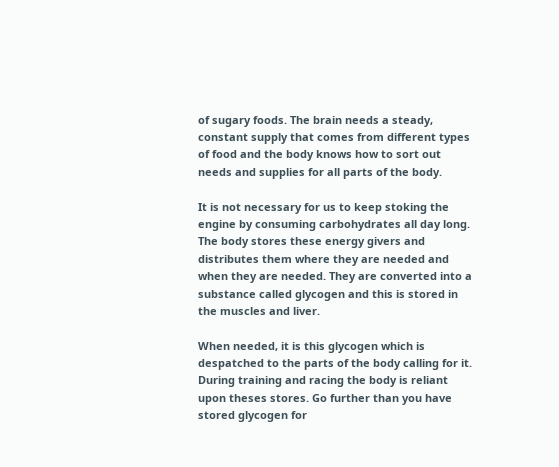of sugary foods. The brain needs a steady, constant supply that comes from different types of food and the body knows how to sort out needs and supplies for all parts of the body.

It is not necessary for us to keep stoking the engine by consuming carbohydrates all day long. The body stores these energy givers and distributes them where they are needed and when they are needed. They are converted into a substance called glycogen and this is stored in the muscles and liver.

When needed, it is this glycogen which is despatched to the parts of the body calling for it. During training and racing the body is reliant upon theses stores. Go further than you have stored glycogen for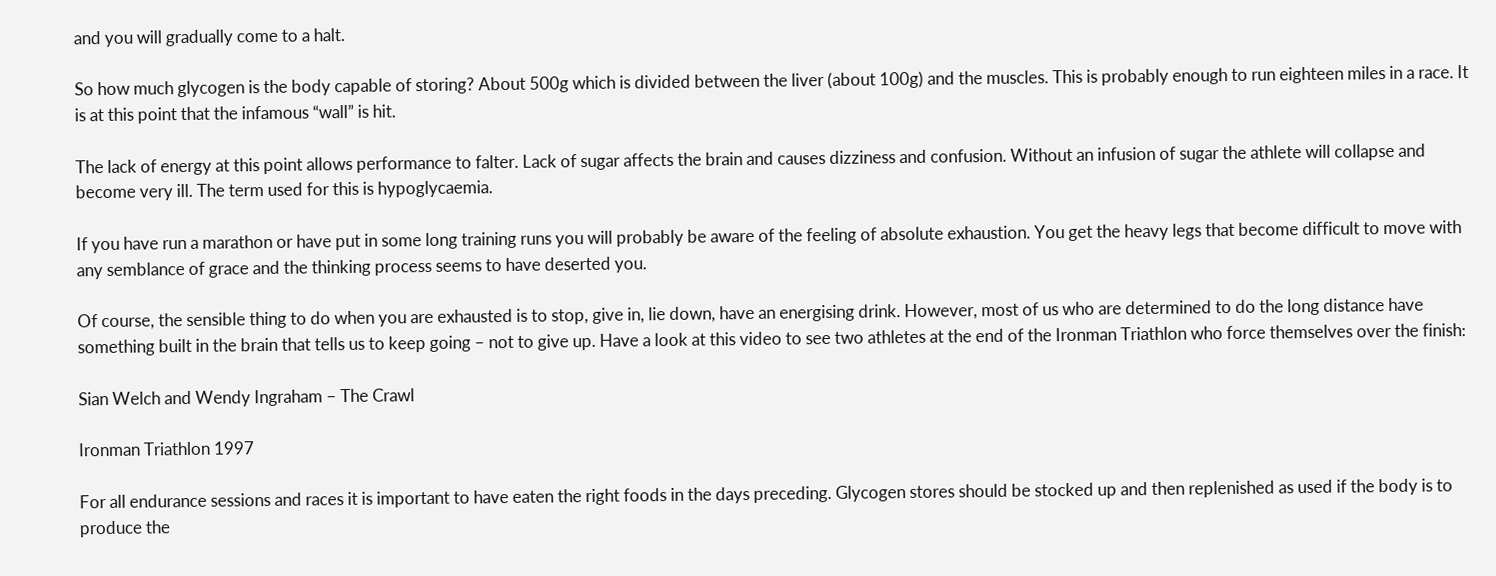and you will gradually come to a halt.

So how much glycogen is the body capable of storing? About 500g which is divided between the liver (about 100g) and the muscles. This is probably enough to run eighteen miles in a race. It is at this point that the infamous “wall” is hit.

The lack of energy at this point allows performance to falter. Lack of sugar affects the brain and causes dizziness and confusion. Without an infusion of sugar the athlete will collapse and become very ill. The term used for this is hypoglycaemia.

If you have run a marathon or have put in some long training runs you will probably be aware of the feeling of absolute exhaustion. You get the heavy legs that become difficult to move with any semblance of grace and the thinking process seems to have deserted you.

Of course, the sensible thing to do when you are exhausted is to stop, give in, lie down, have an energising drink. However, most of us who are determined to do the long distance have something built in the brain that tells us to keep going – not to give up. Have a look at this video to see two athletes at the end of the Ironman Triathlon who force themselves over the finish:

Sian Welch and Wendy Ingraham – The Crawl

Ironman Triathlon 1997

For all endurance sessions and races it is important to have eaten the right foods in the days preceding. Glycogen stores should be stocked up and then replenished as used if the body is to produce the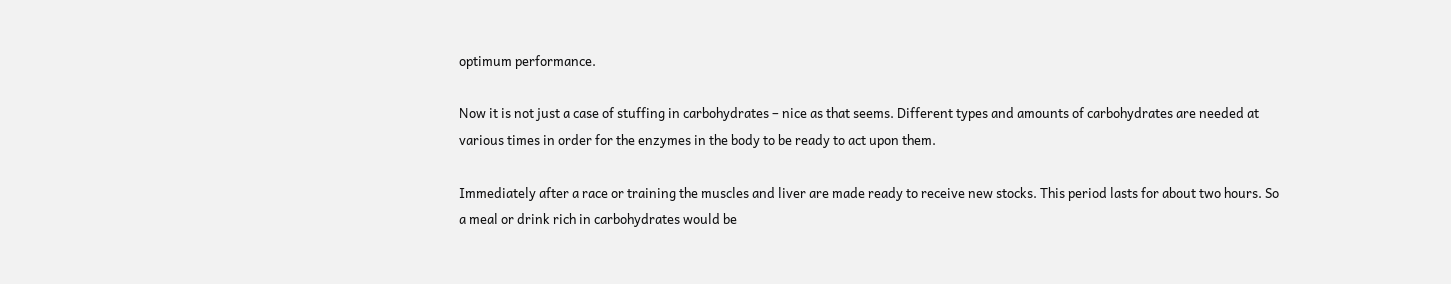optimum performance.

Now it is not just a case of stuffing in carbohydrates – nice as that seems. Different types and amounts of carbohydrates are needed at various times in order for the enzymes in the body to be ready to act upon them.

Immediately after a race or training the muscles and liver are made ready to receive new stocks. This period lasts for about two hours. So a meal or drink rich in carbohydrates would be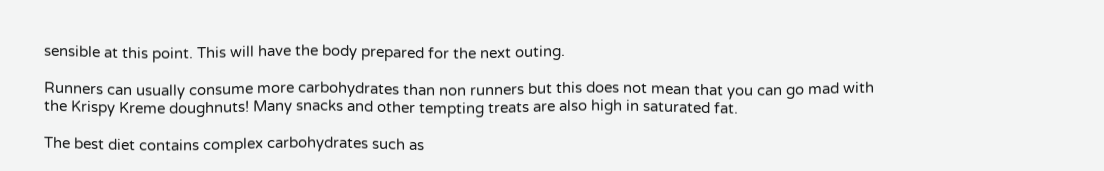sensible at this point. This will have the body prepared for the next outing.

Runners can usually consume more carbohydrates than non runners but this does not mean that you can go mad with the Krispy Kreme doughnuts! Many snacks and other tempting treats are also high in saturated fat.

The best diet contains complex carbohydrates such as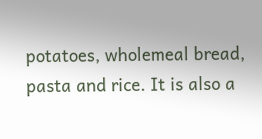potatoes, wholemeal bread, pasta and rice. It is also a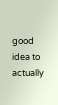good idea to actually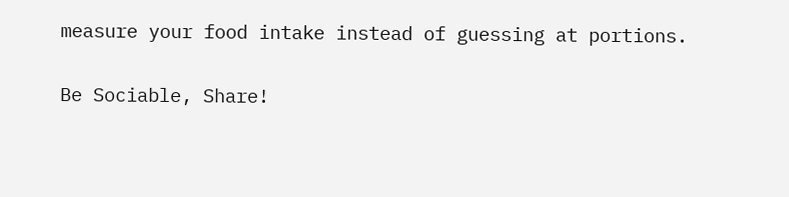measure your food intake instead of guessing at portions.

Be Sociable, Share!